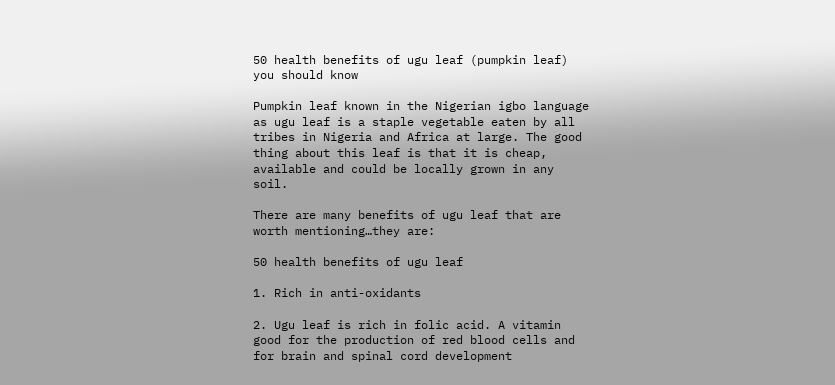50 health benefits of ugu leaf (pumpkin leaf) you should know

Pumpkin leaf known in the Nigerian igbo language as ugu leaf is a staple vegetable eaten by all tribes in Nigeria and Africa at large. The good thing about this leaf is that it is cheap, available and could be locally grown in any soil.

There are many benefits of ugu leaf that are worth mentioning…they are:

50 health benefits of ugu leaf

1. Rich in anti-oxidants

2. Ugu leaf is rich in folic acid. A vitamin good for the production of red blood cells and for brain and spinal cord development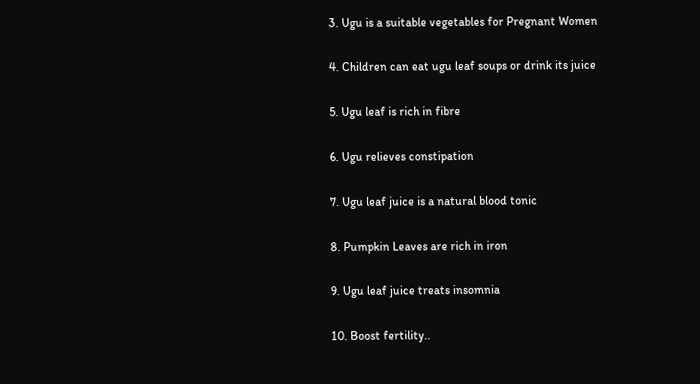3. Ugu is a suitable vegetables for Pregnant Women

4. Children can eat ugu leaf soups or drink its juice

5. Ugu leaf is rich in fibre

6. Ugu relieves constipation

7. Ugu leaf juice is a natural blood tonic

8. Pumpkin Leaves are rich in iron

9. Ugu leaf juice treats insomnia

10. Boost fertility..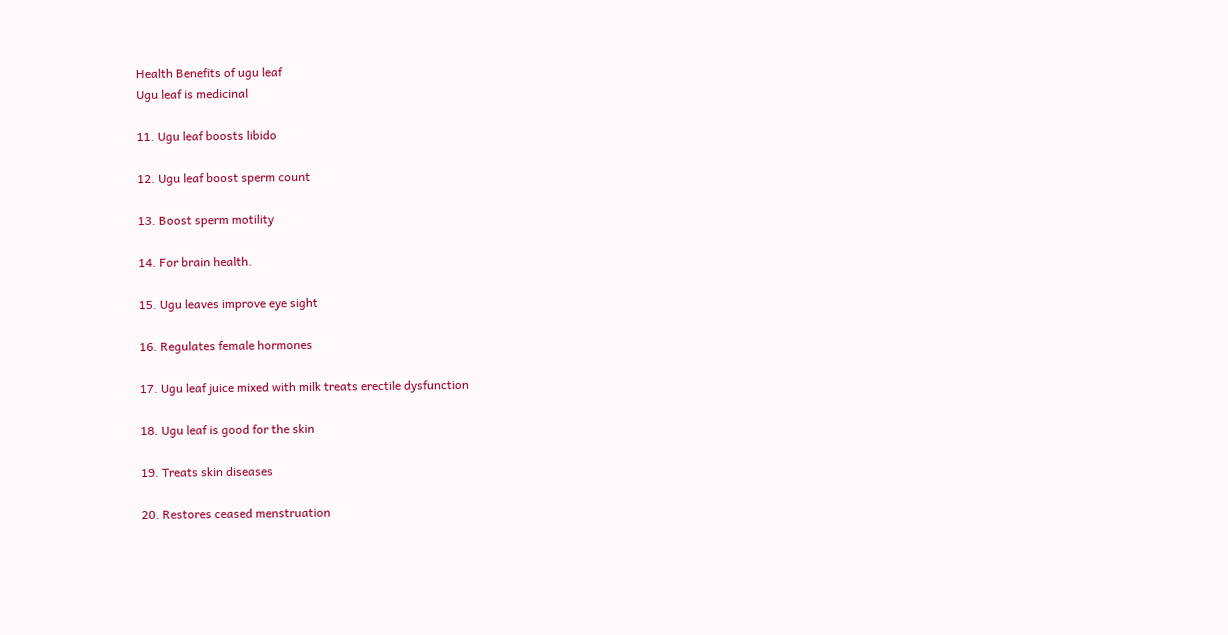Health Benefits of ugu leaf
Ugu leaf is medicinal

11. Ugu leaf boosts libido

12. Ugu leaf boost sperm count

13. Boost sperm motility

14. For brain health.

15. Ugu leaves improve eye sight

16. Regulates female hormones

17. Ugu leaf juice mixed with milk treats erectile dysfunction

18. Ugu leaf is good for the skin

19. Treats skin diseases

20. Restores ceased menstruation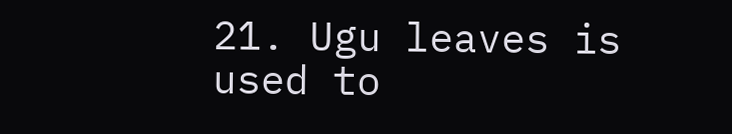21. Ugu leaves is used to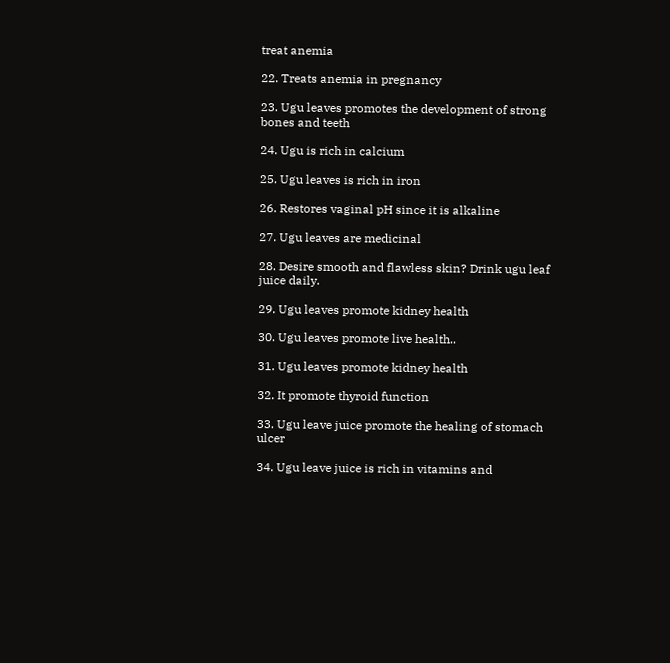treat anemia

22. Treats anemia in pregnancy

23. Ugu leaves promotes the development of strong bones and teeth

24. Ugu is rich in calcium

25. Ugu leaves is rich in iron

26. Restores vaginal pH since it is alkaline

27. Ugu leaves are medicinal

28. Desire smooth and flawless skin? Drink ugu leaf juice daily.

29. Ugu leaves promote kidney health

30. Ugu leaves promote live health..

31. Ugu leaves promote kidney health

32. It promote thyroid function

33. Ugu leave juice promote the healing of stomach ulcer

34. Ugu leave juice is rich in vitamins and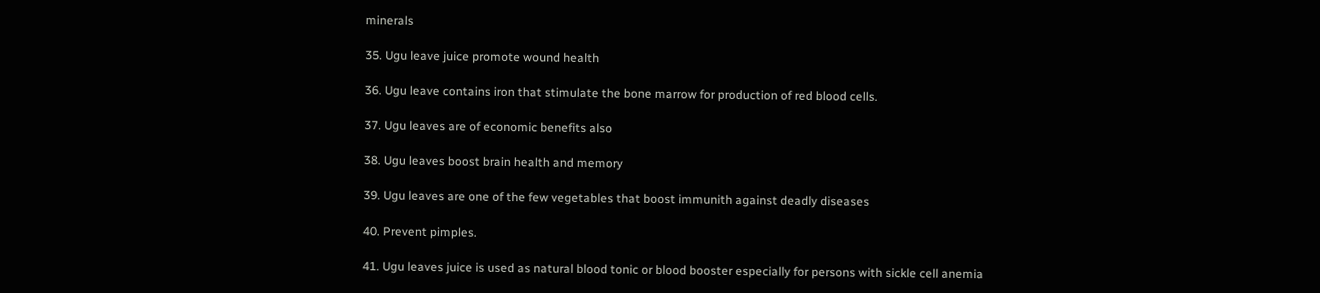minerals

35. Ugu leave juice promote wound health

36. Ugu leave contains iron that stimulate the bone marrow for production of red blood cells.

37. Ugu leaves are of economic benefits also

38. Ugu leaves boost brain health and memory

39. Ugu leaves are one of the few vegetables that boost immunith against deadly diseases

40. Prevent pimples.

41. Ugu leaves juice is used as natural blood tonic or blood booster especially for persons with sickle cell anemia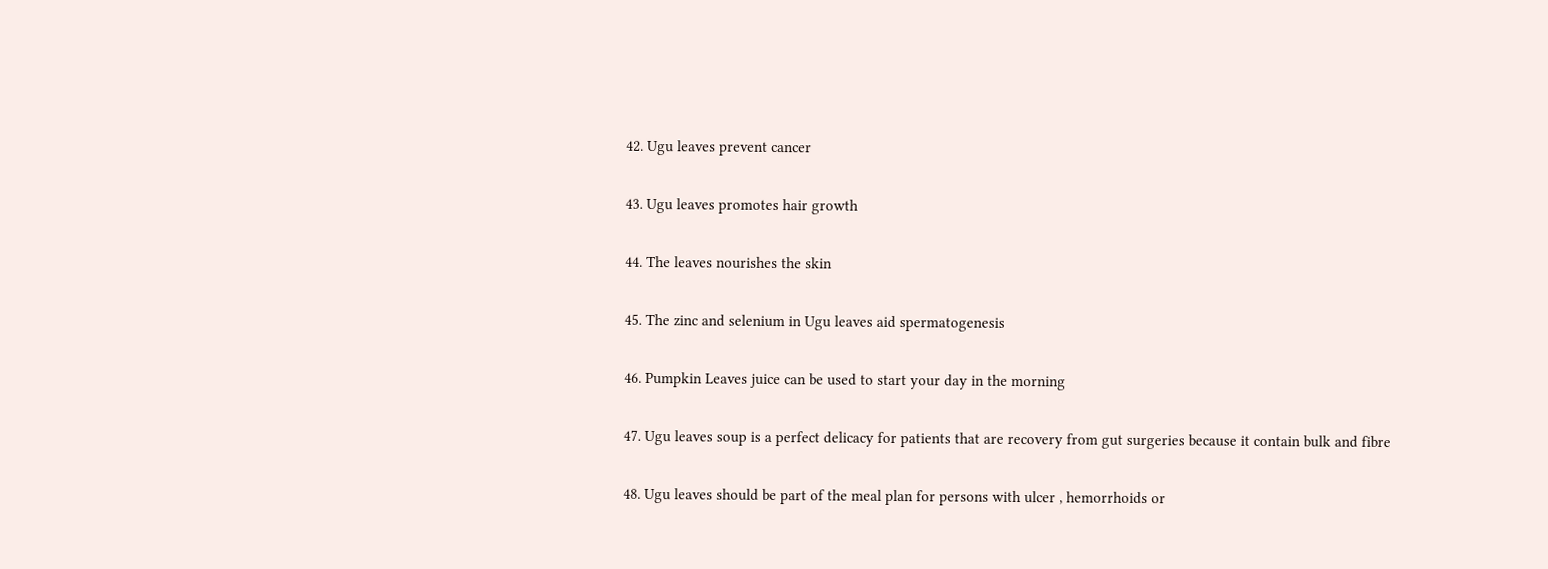42. Ugu leaves prevent cancer

43. Ugu leaves promotes hair growth

44. The leaves nourishes the skin

45. The zinc and selenium in Ugu leaves aid spermatogenesis

46. Pumpkin Leaves juice can be used to start your day in the morning

47. Ugu leaves soup is a perfect delicacy for patients that are recovery from gut surgeries because it contain bulk and fibre

48. Ugu leaves should be part of the meal plan for persons with ulcer , hemorrhoids or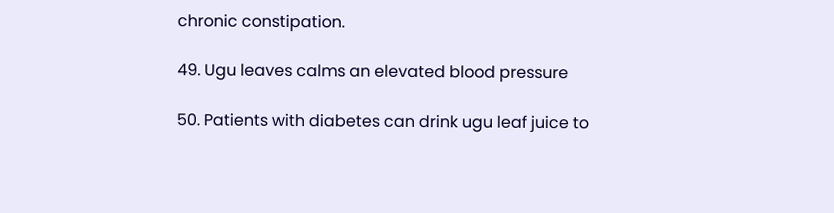chronic constipation.

49. Ugu leaves calms an elevated blood pressure

50. Patients with diabetes can drink ugu leaf juice to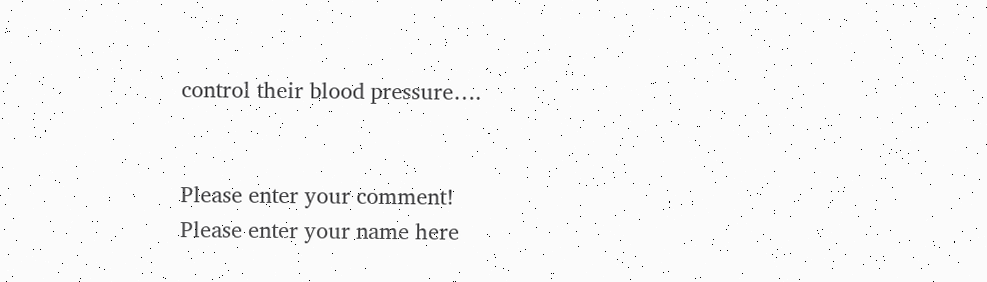control their blood pressure….


Please enter your comment!
Please enter your name here